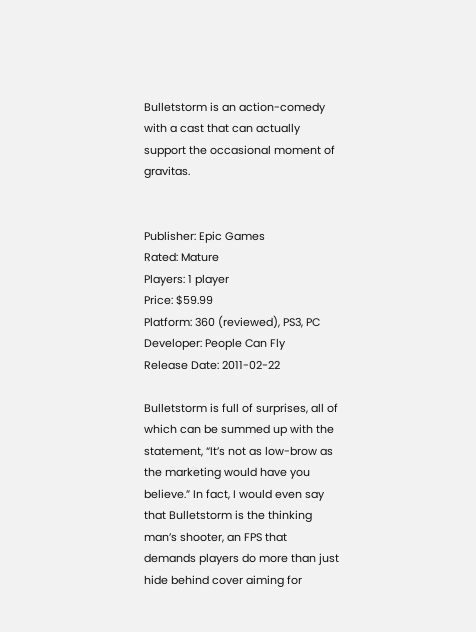Bulletstorm is an action-comedy with a cast that can actually support the occasional moment of gravitas.


Publisher: Epic Games
Rated: Mature
Players: 1 player
Price: $59.99
Platform: 360 (reviewed), PS3, PC
Developer: People Can Fly
Release Date: 2011-02-22

Bulletstorm is full of surprises, all of which can be summed up with the statement, “It’s not as low-brow as the marketing would have you believe.” In fact, I would even say that Bulletstorm is the thinking man’s shooter, an FPS that demands players do more than just hide behind cover aiming for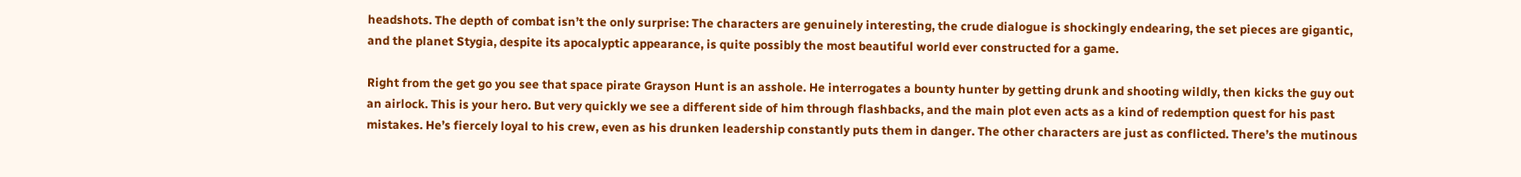headshots. The depth of combat isn’t the only surprise: The characters are genuinely interesting, the crude dialogue is shockingly endearing, the set pieces are gigantic, and the planet Stygia, despite its apocalyptic appearance, is quite possibly the most beautiful world ever constructed for a game.

Right from the get go you see that space pirate Grayson Hunt is an asshole. He interrogates a bounty hunter by getting drunk and shooting wildly, then kicks the guy out an airlock. This is your hero. But very quickly we see a different side of him through flashbacks, and the main plot even acts as a kind of redemption quest for his past mistakes. He’s fiercely loyal to his crew, even as his drunken leadership constantly puts them in danger. The other characters are just as conflicted. There’s the mutinous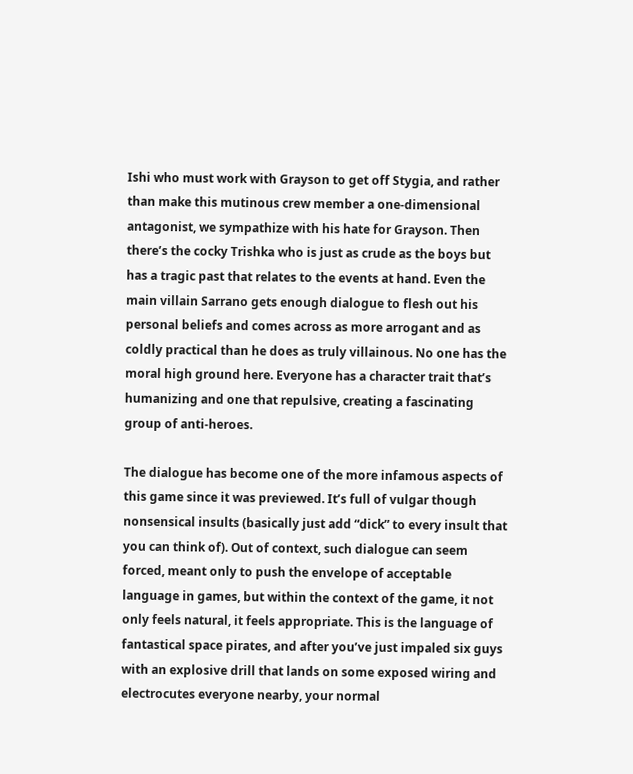Ishi who must work with Grayson to get off Stygia, and rather than make this mutinous crew member a one-dimensional antagonist, we sympathize with his hate for Grayson. Then there’s the cocky Trishka who is just as crude as the boys but has a tragic past that relates to the events at hand. Even the main villain Sarrano gets enough dialogue to flesh out his personal beliefs and comes across as more arrogant and as coldly practical than he does as truly villainous. No one has the moral high ground here. Everyone has a character trait that’s humanizing and one that repulsive, creating a fascinating group of anti-heroes.

The dialogue has become one of the more infamous aspects of this game since it was previewed. It’s full of vulgar though nonsensical insults (basically just add “dick” to every insult that you can think of). Out of context, such dialogue can seem forced, meant only to push the envelope of acceptable language in games, but within the context of the game, it not only feels natural, it feels appropriate. This is the language of fantastical space pirates, and after you’ve just impaled six guys with an explosive drill that lands on some exposed wiring and electrocutes everyone nearby, your normal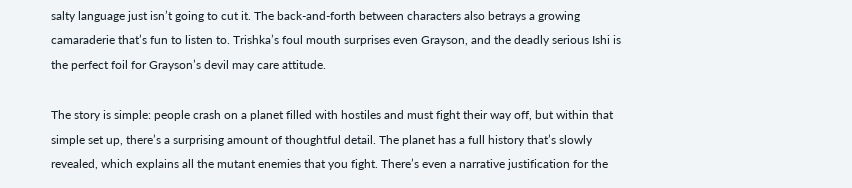salty language just isn’t going to cut it. The back-and-forth between characters also betrays a growing camaraderie that’s fun to listen to. Trishka’s foul mouth surprises even Grayson, and the deadly serious Ishi is the perfect foil for Grayson’s devil may care attitude.

The story is simple: people crash on a planet filled with hostiles and must fight their way off, but within that simple set up, there’s a surprising amount of thoughtful detail. The planet has a full history that’s slowly revealed, which explains all the mutant enemies that you fight. There’s even a narrative justification for the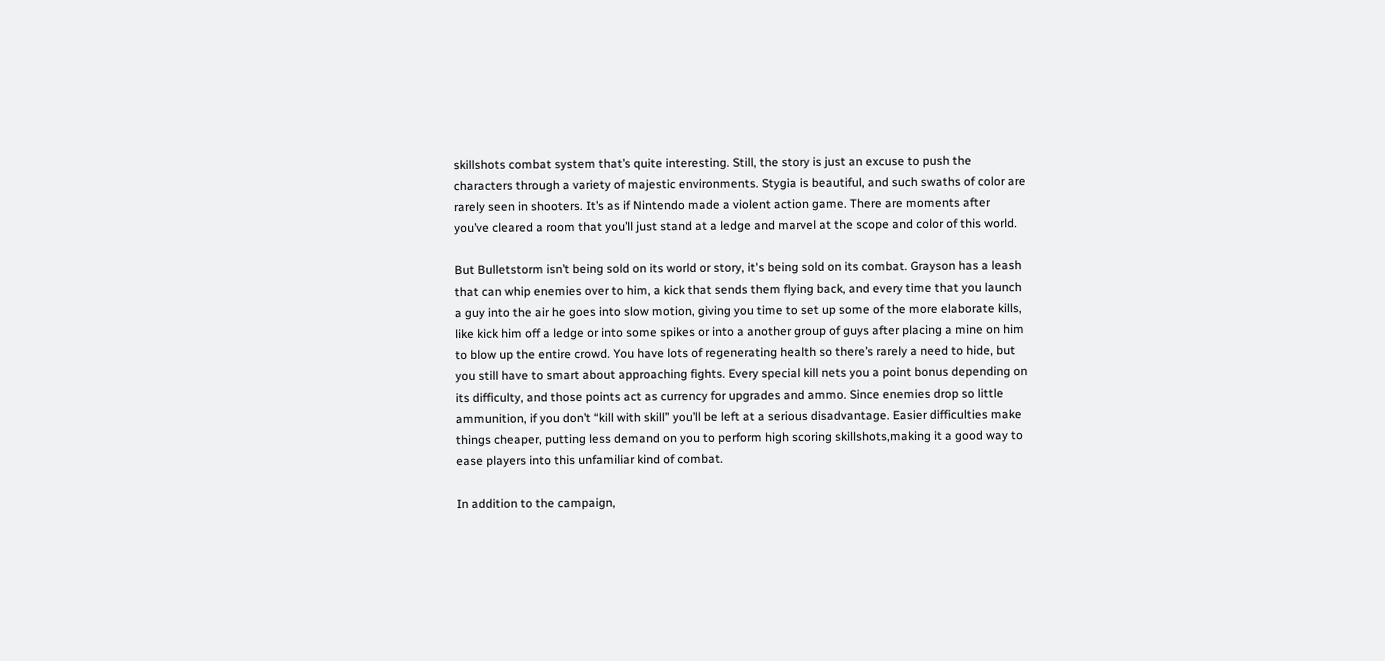skillshots combat system that’s quite interesting. Still, the story is just an excuse to push the characters through a variety of majestic environments. Stygia is beautiful, and such swaths of color are rarely seen in shooters. It’s as if Nintendo made a violent action game. There are moments after you’ve cleared a room that you’ll just stand at a ledge and marvel at the scope and color of this world.

But Bulletstorm isn’t being sold on its world or story, it's being sold on its combat. Grayson has a leash that can whip enemies over to him, a kick that sends them flying back, and every time that you launch a guy into the air he goes into slow motion, giving you time to set up some of the more elaborate kills, like kick him off a ledge or into some spikes or into a another group of guys after placing a mine on him to blow up the entire crowd. You have lots of regenerating health so there’s rarely a need to hide, but you still have to smart about approaching fights. Every special kill nets you a point bonus depending on its difficulty, and those points act as currency for upgrades and ammo. Since enemies drop so little ammunition, if you don’t “kill with skill” you’ll be left at a serious disadvantage. Easier difficulties make things cheaper, putting less demand on you to perform high scoring skillshots,making it a good way to ease players into this unfamiliar kind of combat.

In addition to the campaign,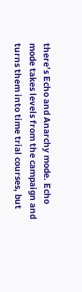there’s Echo and Anarchy mode. Echo mode takes levels from the campaign and turns them into time trial courses, but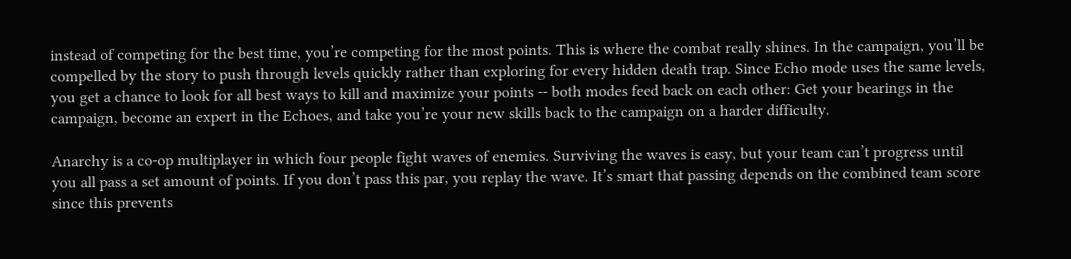instead of competing for the best time, you’re competing for the most points. This is where the combat really shines. In the campaign, you’ll be compelled by the story to push through levels quickly rather than exploring for every hidden death trap. Since Echo mode uses the same levels, you get a chance to look for all best ways to kill and maximize your points -- both modes feed back on each other: Get your bearings in the campaign, become an expert in the Echoes, and take you’re your new skills back to the campaign on a harder difficulty.

Anarchy is a co-op multiplayer in which four people fight waves of enemies. Surviving the waves is easy, but your team can’t progress until you all pass a set amount of points. If you don’t pass this par, you replay the wave. It’s smart that passing depends on the combined team score since this prevents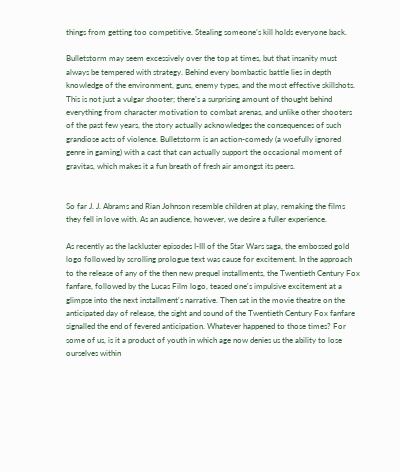things from getting too competitive. Stealing someone’s kill holds everyone back.

Bulletstorm may seem excessively over the top at times, but that insanity must always be tempered with strategy. Behind every bombastic battle lies in depth knowledge of the environment, guns, enemy types, and the most effective skillshots. This is not just a vulgar shooter; there’s a surprising amount of thought behind everything from character motivation to combat arenas, and unlike other shooters of the past few years, the story actually acknowledges the consequences of such grandiose acts of violence. Bulletstorm is an action-comedy (a woefully ignored genre in gaming) with a cast that can actually support the occasional moment of gravitas, which makes it a fun breath of fresh air amongst its peers.


So far J. J. Abrams and Rian Johnson resemble children at play, remaking the films they fell in love with. As an audience, however, we desire a fuller experience.

As recently as the lackluster episodes I-III of the Star Wars saga, the embossed gold logo followed by scrolling prologue text was cause for excitement. In the approach to the release of any of the then new prequel installments, the Twentieth Century Fox fanfare, followed by the Lucas Film logo, teased one's impulsive excitement at a glimpse into the next installment's narrative. Then sat in the movie theatre on the anticipated day of release, the sight and sound of the Twentieth Century Fox fanfare signalled the end of fevered anticipation. Whatever happened to those times? For some of us, is it a product of youth in which age now denies us the ability to lose ourselves within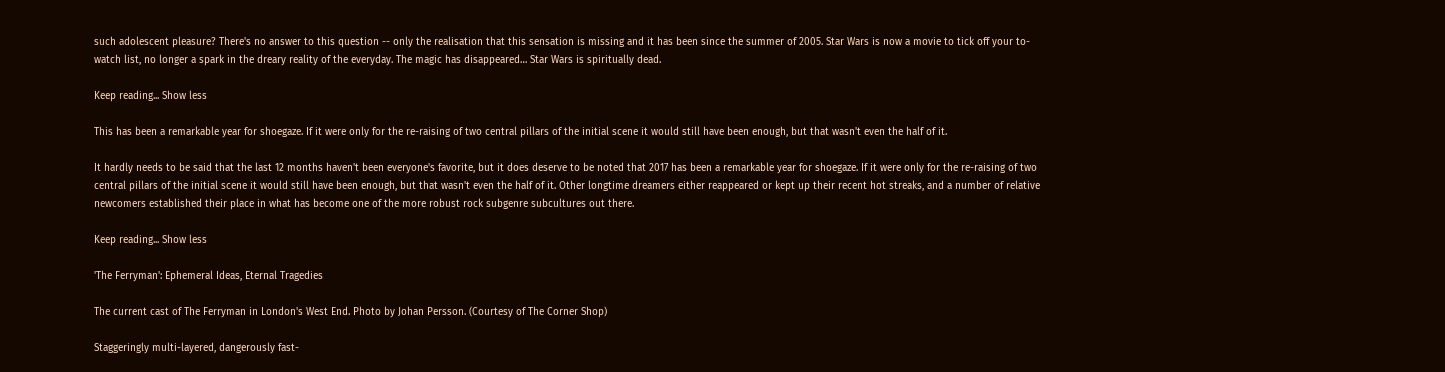such adolescent pleasure? There's no answer to this question -- only the realisation that this sensation is missing and it has been since the summer of 2005. Star Wars is now a movie to tick off your to-watch list, no longer a spark in the dreary reality of the everyday. The magic has disappeared… Star Wars is spiritually dead.

Keep reading... Show less

This has been a remarkable year for shoegaze. If it were only for the re-raising of two central pillars of the initial scene it would still have been enough, but that wasn't even the half of it.

It hardly needs to be said that the last 12 months haven't been everyone's favorite, but it does deserve to be noted that 2017 has been a remarkable year for shoegaze. If it were only for the re-raising of two central pillars of the initial scene it would still have been enough, but that wasn't even the half of it. Other longtime dreamers either reappeared or kept up their recent hot streaks, and a number of relative newcomers established their place in what has become one of the more robust rock subgenre subcultures out there.

Keep reading... Show less

'The Ferryman': Ephemeral Ideas, Eternal Tragedies

The current cast of The Ferryman in London's West End. Photo by Johan Persson. (Courtesy of The Corner Shop)

Staggeringly multi-layered, dangerously fast-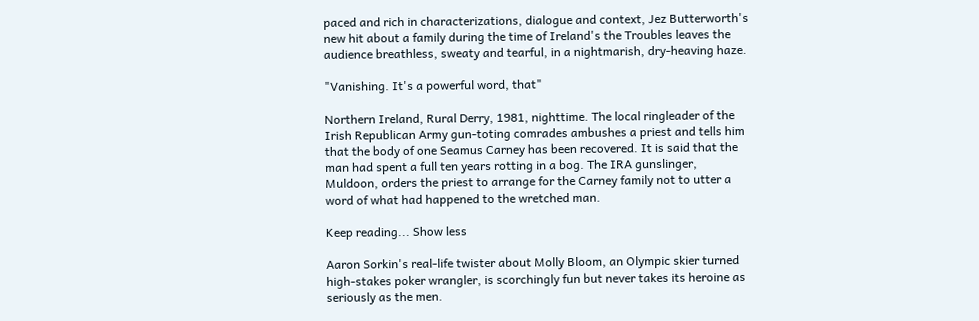paced and rich in characterizations, dialogue and context, Jez Butterworth's new hit about a family during the time of Ireland's the Troubles leaves the audience breathless, sweaty and tearful, in a nightmarish, dry-heaving haze.

"Vanishing. It's a powerful word, that"

Northern Ireland, Rural Derry, 1981, nighttime. The local ringleader of the Irish Republican Army gun-toting comrades ambushes a priest and tells him that the body of one Seamus Carney has been recovered. It is said that the man had spent a full ten years rotting in a bog. The IRA gunslinger, Muldoon, orders the priest to arrange for the Carney family not to utter a word of what had happened to the wretched man.

Keep reading... Show less

Aaron Sorkin's real-life twister about Molly Bloom, an Olympic skier turned high-stakes poker wrangler, is scorchingly fun but never takes its heroine as seriously as the men.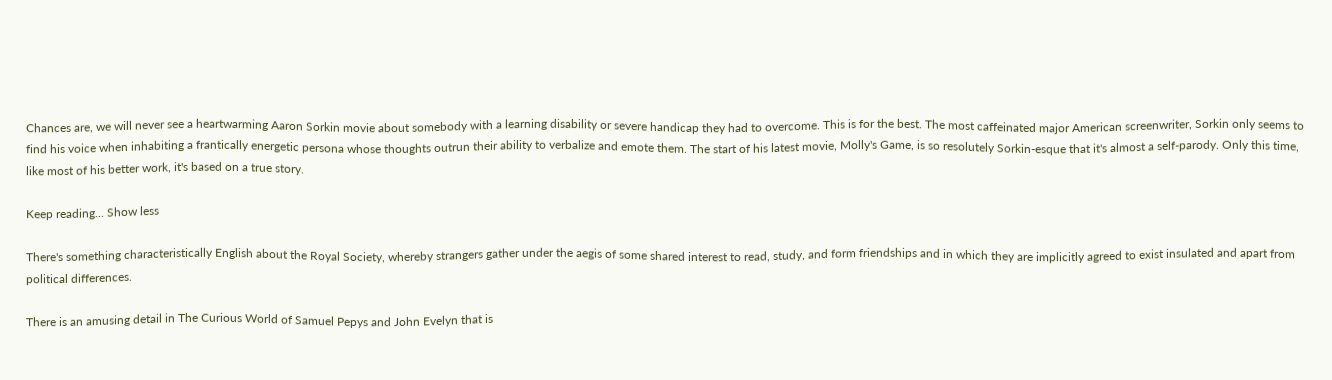Chances are, we will never see a heartwarming Aaron Sorkin movie about somebody with a learning disability or severe handicap they had to overcome. This is for the best. The most caffeinated major American screenwriter, Sorkin only seems to find his voice when inhabiting a frantically energetic persona whose thoughts outrun their ability to verbalize and emote them. The start of his latest movie, Molly's Game, is so resolutely Sorkin-esque that it's almost a self-parody. Only this time, like most of his better work, it's based on a true story.

Keep reading... Show less

There's something characteristically English about the Royal Society, whereby strangers gather under the aegis of some shared interest to read, study, and form friendships and in which they are implicitly agreed to exist insulated and apart from political differences.

There is an amusing detail in The Curious World of Samuel Pepys and John Evelyn that is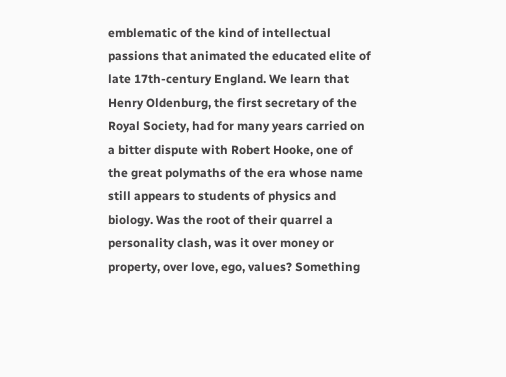emblematic of the kind of intellectual passions that animated the educated elite of late 17th-century England. We learn that Henry Oldenburg, the first secretary of the Royal Society, had for many years carried on a bitter dispute with Robert Hooke, one of the great polymaths of the era whose name still appears to students of physics and biology. Was the root of their quarrel a personality clash, was it over money or property, over love, ego, values? Something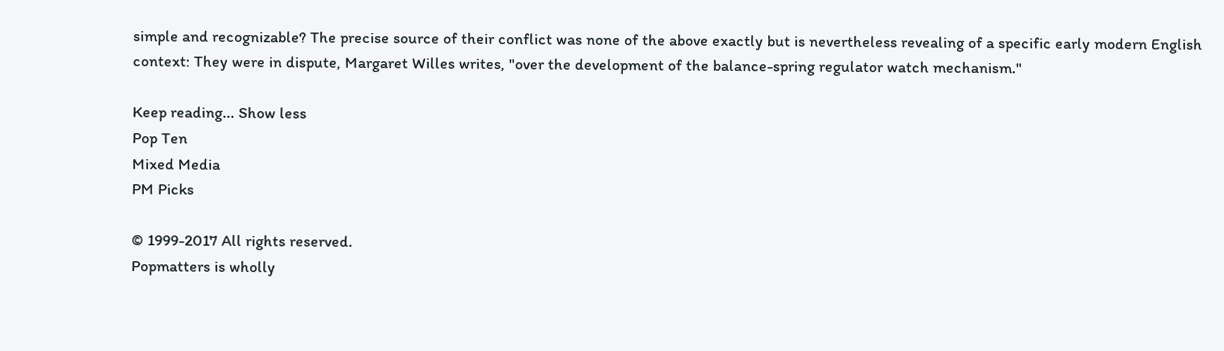simple and recognizable? The precise source of their conflict was none of the above exactly but is nevertheless revealing of a specific early modern English context: They were in dispute, Margaret Willes writes, "over the development of the balance-spring regulator watch mechanism."

Keep reading... Show less
Pop Ten
Mixed Media
PM Picks

© 1999-2017 All rights reserved.
Popmatters is wholly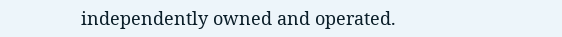independently owned and operated.